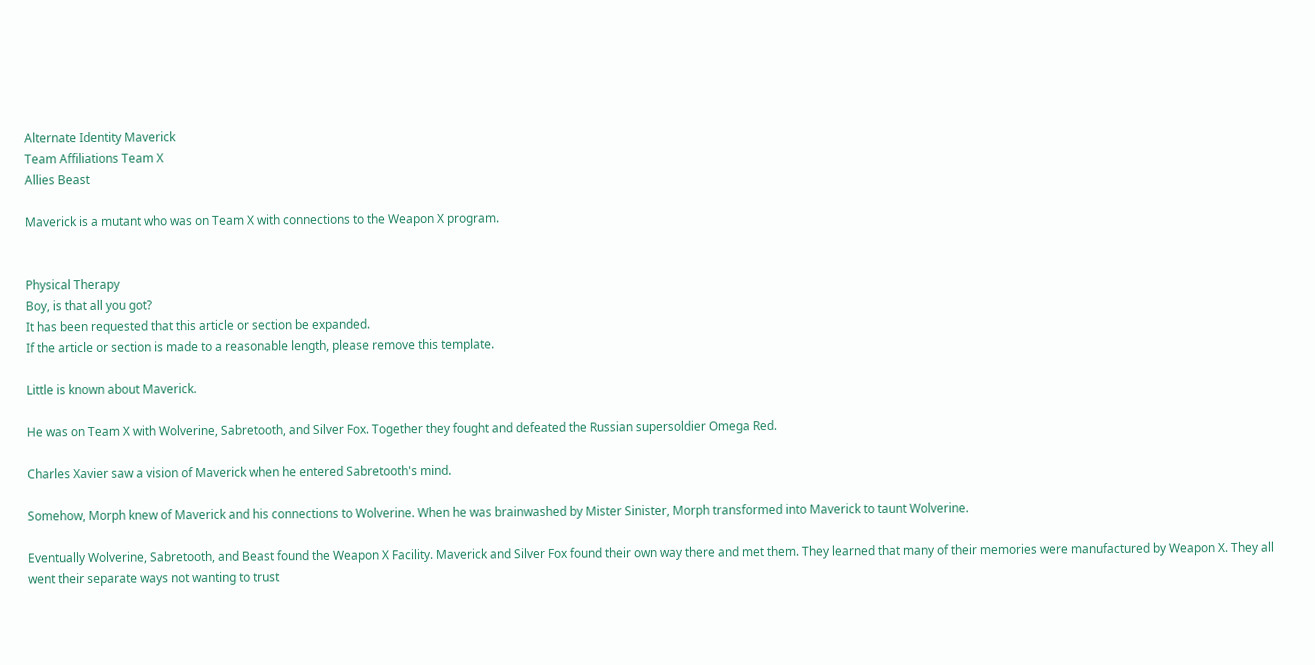Alternate Identity Maverick
Team Affiliations Team X
Allies Beast

Maverick is a mutant who was on Team X with connections to the Weapon X program.


Physical Therapy
Boy, is that all you got?
It has been requested that this article or section be expanded.
If the article or section is made to a reasonable length, please remove this template.

Little is known about Maverick.

He was on Team X with Wolverine, Sabretooth, and Silver Fox. Together they fought and defeated the Russian supersoldier Omega Red.

Charles Xavier saw a vision of Maverick when he entered Sabretooth's mind.

Somehow, Morph knew of Maverick and his connections to Wolverine. When he was brainwashed by Mister Sinister, Morph transformed into Maverick to taunt Wolverine.

Eventually Wolverine, Sabretooth, and Beast found the Weapon X Facility. Maverick and Silver Fox found their own way there and met them. They learned that many of their memories were manufactured by Weapon X. They all went their separate ways not wanting to trust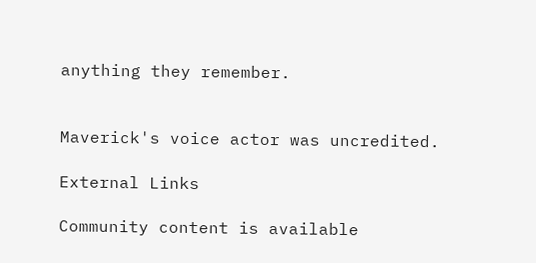anything they remember.


Maverick's voice actor was uncredited.

External Links

Community content is available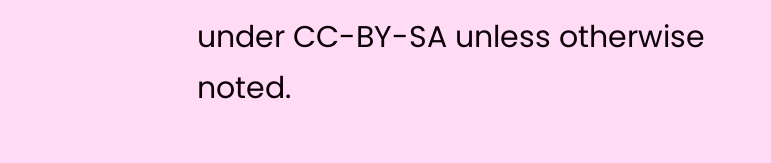under CC-BY-SA unless otherwise noted.